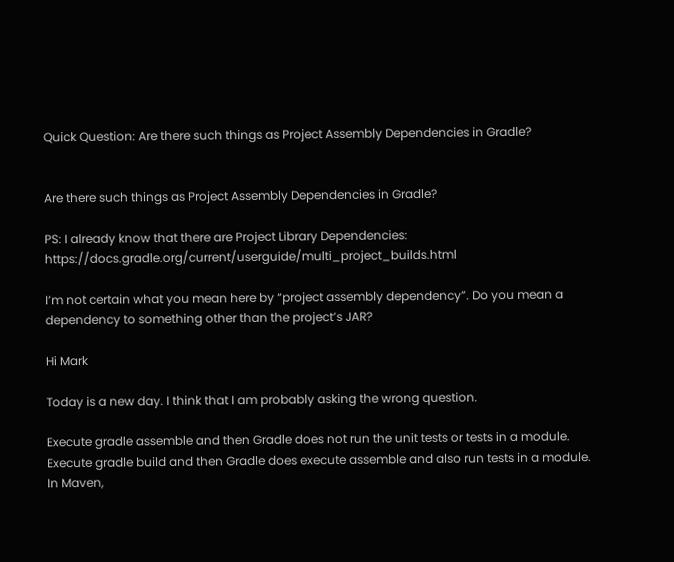Quick Question: Are there such things as Project Assembly Dependencies in Gradle?


Are there such things as Project Assembly Dependencies in Gradle?

PS: I already know that there are Project Library Dependencies: https://docs.gradle.org/current/userguide/multi_project_builds.html

I’m not certain what you mean here by “project assembly dependency”. Do you mean a dependency to something other than the project’s JAR?

Hi Mark

Today is a new day. I think that I am probably asking the wrong question.

Execute gradle assemble and then Gradle does not run the unit tests or tests in a module.
Execute gradle build and then Gradle does execute assemble and also run tests in a module.
In Maven,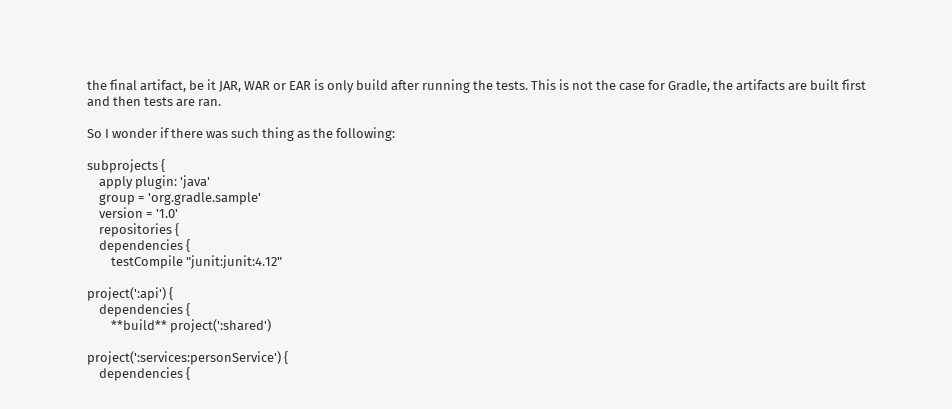the final artifact, be it JAR, WAR or EAR is only build after running the tests. This is not the case for Gradle, the artifacts are built first and then tests are ran.

So I wonder if there was such thing as the following:

subprojects {
    apply plugin: 'java'
    group = 'org.gradle.sample'
    version = '1.0'
    repositories {
    dependencies {
        testCompile "junit:junit:4.12"

project(':api') {
    dependencies {
        **build** project(':shared')

project(':services:personService') {
    dependencies {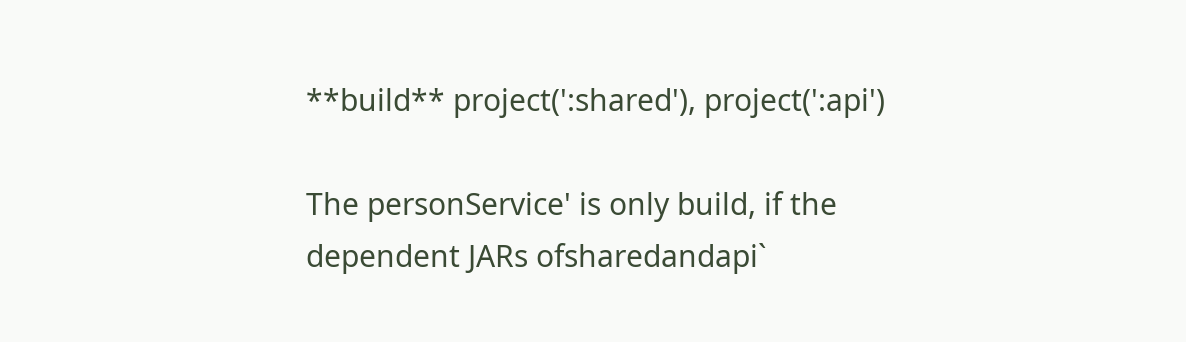**build** project(':shared'), project(':api')

The personService' is only build, if the dependent JARs ofsharedandapi`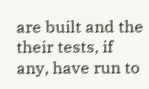are built and the their tests, if any, have run to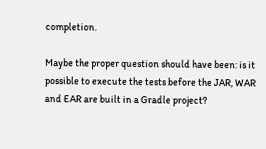completion.

Maybe the proper question should have been: is it possible to execute the tests before the JAR, WAR and EAR are built in a Gradle project?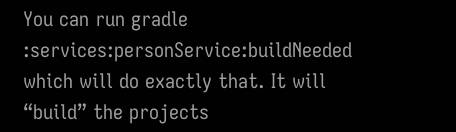You can run gradle :services:personService:buildNeeded which will do exactly that. It will “build” the projects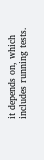it depends on, which includes running tests.